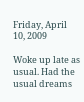Friday, April 10, 2009

Woke up late as usual. Had the usual dreams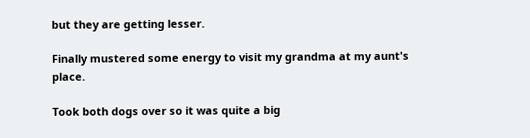but they are getting lesser.

Finally mustered some energy to visit my grandma at my aunt's place.

Took both dogs over so it was quite a big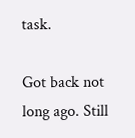task.

Got back not long ago. Still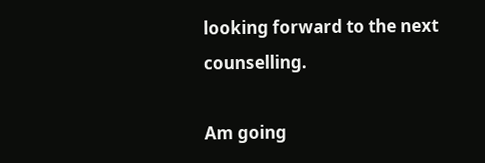looking forward to the next counselling.

Am going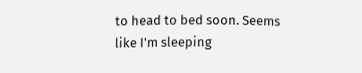to head to bed soon. Seems like I'm sleeping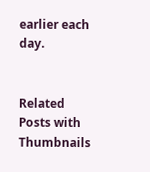earlier each day.


Related Posts with Thumbnails